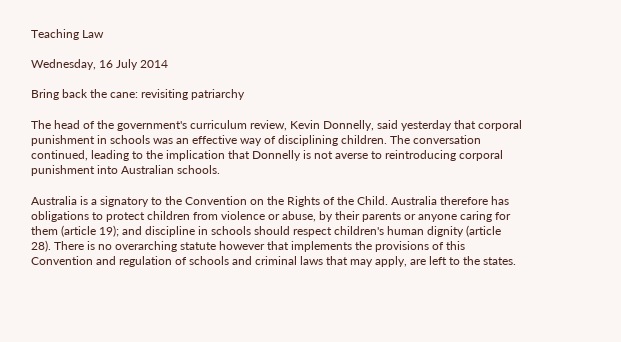Teaching Law

Wednesday, 16 July 2014

Bring back the cane: revisiting patriarchy

The head of the government's curriculum review, Kevin Donnelly, said yesterday that corporal punishment in schools was an effective way of disciplining children. The conversation continued, leading to the implication that Donnelly is not averse to reintroducing corporal punishment into Australian schools.

Australia is a signatory to the Convention on the Rights of the Child. Australia therefore has obligations to protect children from violence or abuse, by their parents or anyone caring for them (article 19); and discipline in schools should respect children's human dignity (article 28). There is no overarching statute however that implements the provisions of this Convention and regulation of schools and criminal laws that may apply, are left to the states.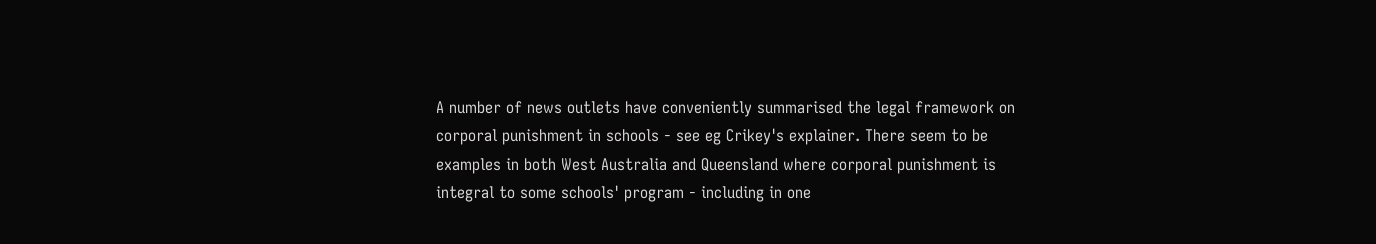A number of news outlets have conveniently summarised the legal framework on corporal punishment in schools - see eg Crikey's explainer. There seem to be examples in both West Australia and Queensland where corporal punishment is integral to some schools' program - including in one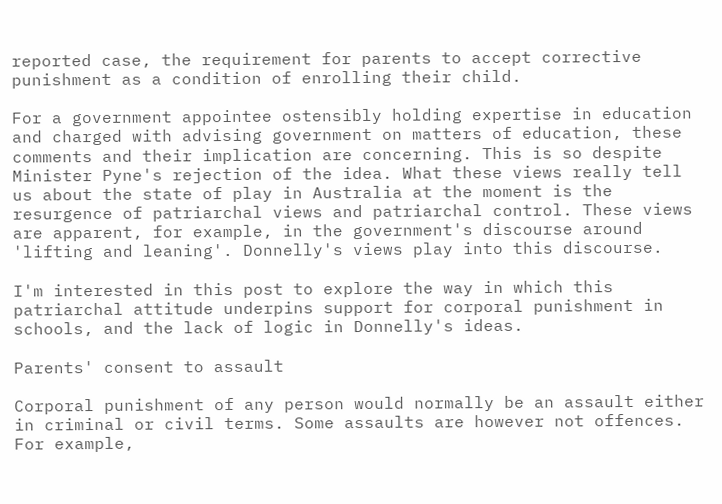reported case, the requirement for parents to accept corrective punishment as a condition of enrolling their child.

For a government appointee ostensibly holding expertise in education and charged with advising government on matters of education, these comments and their implication are concerning. This is so despite Minister Pyne's rejection of the idea. What these views really tell us about the state of play in Australia at the moment is the resurgence of patriarchal views and patriarchal control. These views are apparent, for example, in the government's discourse around 'lifting and leaning'. Donnelly's views play into this discourse.

I'm interested in this post to explore the way in which this patriarchal attitude underpins support for corporal punishment in schools, and the lack of logic in Donnelly's ideas.

Parents' consent to assault

Corporal punishment of any person would normally be an assault either in criminal or civil terms. Some assaults are however not offences. For example,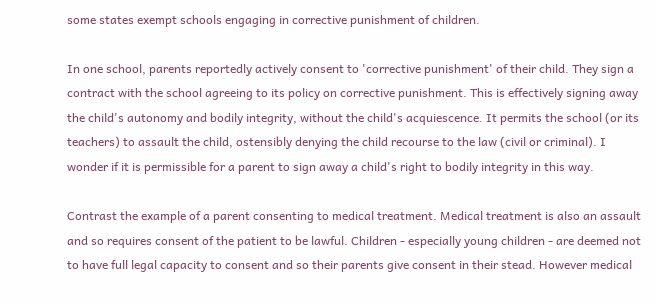some states exempt schools engaging in corrective punishment of children.

In one school, parents reportedly actively consent to 'corrective punishment' of their child. They sign a contract with the school agreeing to its policy on corrective punishment. This is effectively signing away the child's autonomy and bodily integrity, without the child's acquiescence. It permits the school (or its teachers) to assault the child, ostensibly denying the child recourse to the law (civil or criminal). I wonder if it is permissible for a parent to sign away a child's right to bodily integrity in this way.

Contrast the example of a parent consenting to medical treatment. Medical treatment is also an assault and so requires consent of the patient to be lawful. Children - especially young children - are deemed not to have full legal capacity to consent and so their parents give consent in their stead. However medical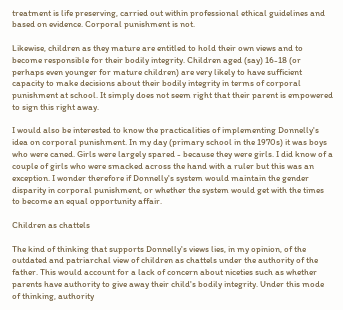treatment is life preserving, carried out within professional ethical guidelines and based on evidence. Corporal punishment is not.

Likewise, children as they mature are entitled to hold their own views and to become responsible for their bodily integrity. Children aged (say) 16-18 (or perhaps even younger for mature children) are very likely to have sufficient capacity to make decisions about their bodily integrity in terms of corporal punishment at school. It simply does not seem right that their parent is empowered to sign this right away.

I would also be interested to know the practicalities of implementing Donnelly's idea on corporal punishment. In my day (primary school in the 1970s) it was boys who were caned. Girls were largely spared - because they were girls. I did know of a couple of girls who were smacked across the hand with a ruler but this was an exception. I wonder therefore if Donnelly's system would maintain the gender disparity in corporal punishment, or whether the system would get with the times to become an equal opportunity affair.

Children as chattels

The kind of thinking that supports Donnelly's views lies, in my opinion, of the outdated and patriarchal view of children as chattels under the authority of the father. This would account for a lack of concern about niceties such as whether parents have authority to give away their child's bodily integrity. Under this mode of thinking, authority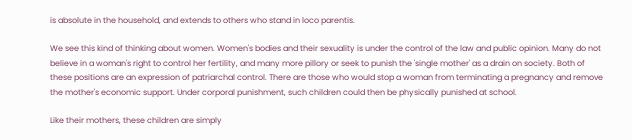is absolute in the household, and extends to others who stand in loco parentis.

We see this kind of thinking about women. Women's bodies and their sexuality is under the control of the law and public opinion. Many do not believe in a woman's right to control her fertility, and many more pillory or seek to punish the 'single mother' as a drain on society. Both of these positions are an expression of patriarchal control. There are those who would stop a woman from terminating a pregnancy and remove the mother's economic support. Under corporal punishment, such children could then be physically punished at school.

Like their mothers, these children are simply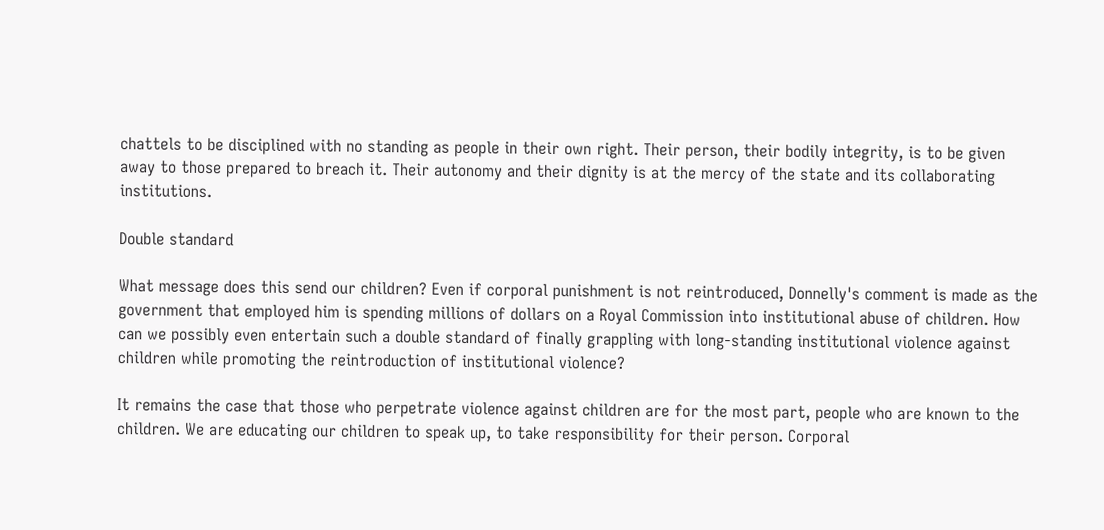chattels to be disciplined with no standing as people in their own right. Their person, their bodily integrity, is to be given away to those prepared to breach it. Their autonomy and their dignity is at the mercy of the state and its collaborating institutions.

Double standard

What message does this send our children? Even if corporal punishment is not reintroduced, Donnelly's comment is made as the government that employed him is spending millions of dollars on a Royal Commission into institutional abuse of children. How can we possibly even entertain such a double standard of finally grappling with long-standing institutional violence against children while promoting the reintroduction of institutional violence?

It remains the case that those who perpetrate violence against children are for the most part, people who are known to the children. We are educating our children to speak up, to take responsibility for their person. Corporal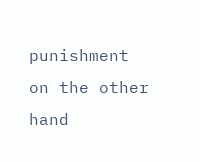punishment on the other hand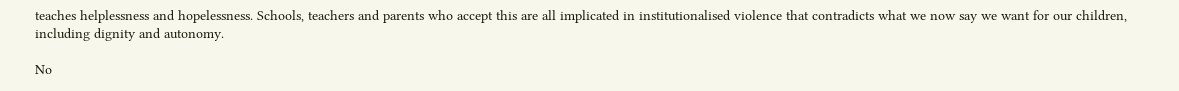teaches helplessness and hopelessness. Schools, teachers and parents who accept this are all implicated in institutionalised violence that contradicts what we now say we want for our children, including dignity and autonomy.

No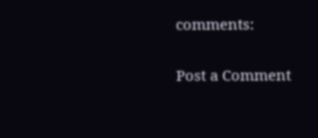comments:

Post a Comment